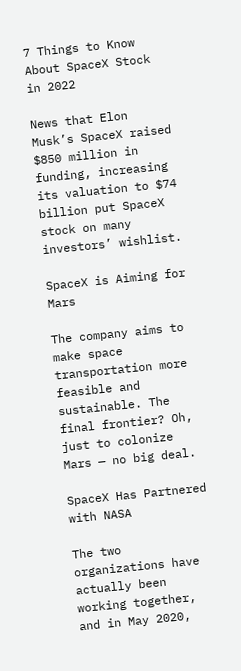7 Things to Know About SpaceX Stock in 2022

News that Elon Musk’s SpaceX raised $850 million in funding, increasing its valuation to $74 billion put SpaceX stock on many investors’ wishlist.

SpaceX is Aiming for Mars

The company aims to make space transportation more feasible and sustainable. The final frontier? Oh, just to colonize Mars — no big deal.

SpaceX Has Partnered with NASA

The two organizations have actually been working together, and in May 2020,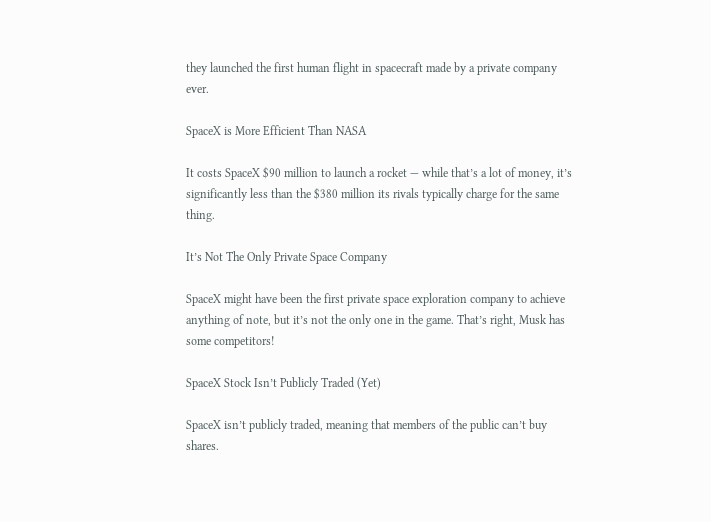they launched the first human flight in spacecraft made by a private company ever.

SpaceX is More Efficient Than NASA

It costs SpaceX $90 million to launch a rocket — while that’s a lot of money, it’s significantly less than the $380 million its rivals typically charge for the same thing.

It’s Not The Only Private Space Company

SpaceX might have been the first private space exploration company to achieve anything of note, but it’s not the only one in the game. That’s right, Musk has some competitors!

SpaceX Stock Isn’t Publicly Traded (Yet)

SpaceX isn’t publicly traded, meaning that members of the public can’t buy shares.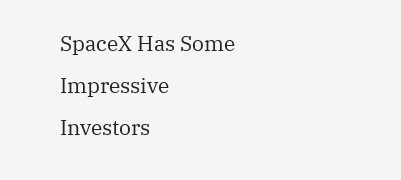SpaceX Has Some Impressive Investors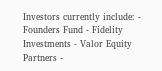Investors currently include: - Founders Fund - Fidelity Investments - Valor Equity Partners -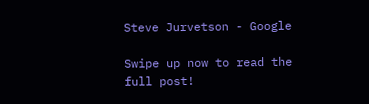Steve Jurvetson - Google

Swipe up now to read the full post!